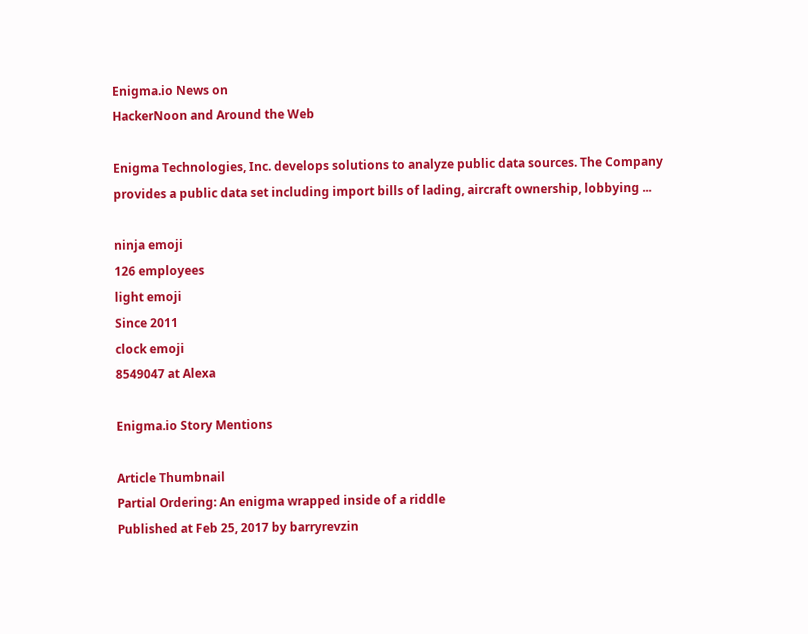Enigma.io News on
HackerNoon and Around the Web

Enigma Technologies, Inc. develops solutions to analyze public data sources. The Company provides a public data set including import bills of lading, aircraft ownership, lobbying ...

ninja emoji
126 employees
light emoji
Since 2011
clock emoji
8549047 at Alexa

Enigma.io Story Mentions

Article Thumbnail
Partial Ordering: An enigma wrapped inside of a riddle
Published at Feb 25, 2017 by barryrevzin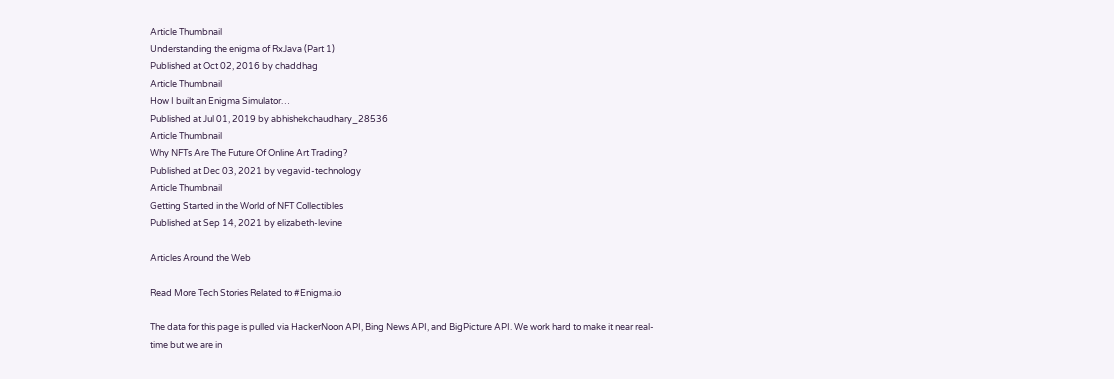Article Thumbnail
Understanding the enigma of RxJava (Part 1)
Published at Oct 02, 2016 by chaddhag
Article Thumbnail
How I built an Enigma Simulator…
Published at Jul 01, 2019 by abhishekchaudhary_28536
Article Thumbnail
Why NFTs Are The Future Of Online Art Trading?
Published at Dec 03, 2021 by vegavid-technology
Article Thumbnail
Getting Started in the World of NFT Collectibles
Published at Sep 14, 2021 by elizabeth-levine

Articles Around the Web

Read More Tech Stories Related to #Enigma.io

The data for this page is pulled via HackerNoon API, Bing News API, and BigPicture API. We work hard to make it near real-time but we are in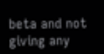beta and not giving any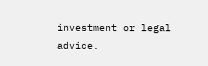investment or legal advice.